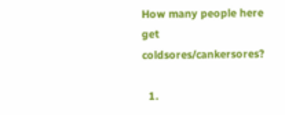How many people here get coldsores/cankersores?

  1.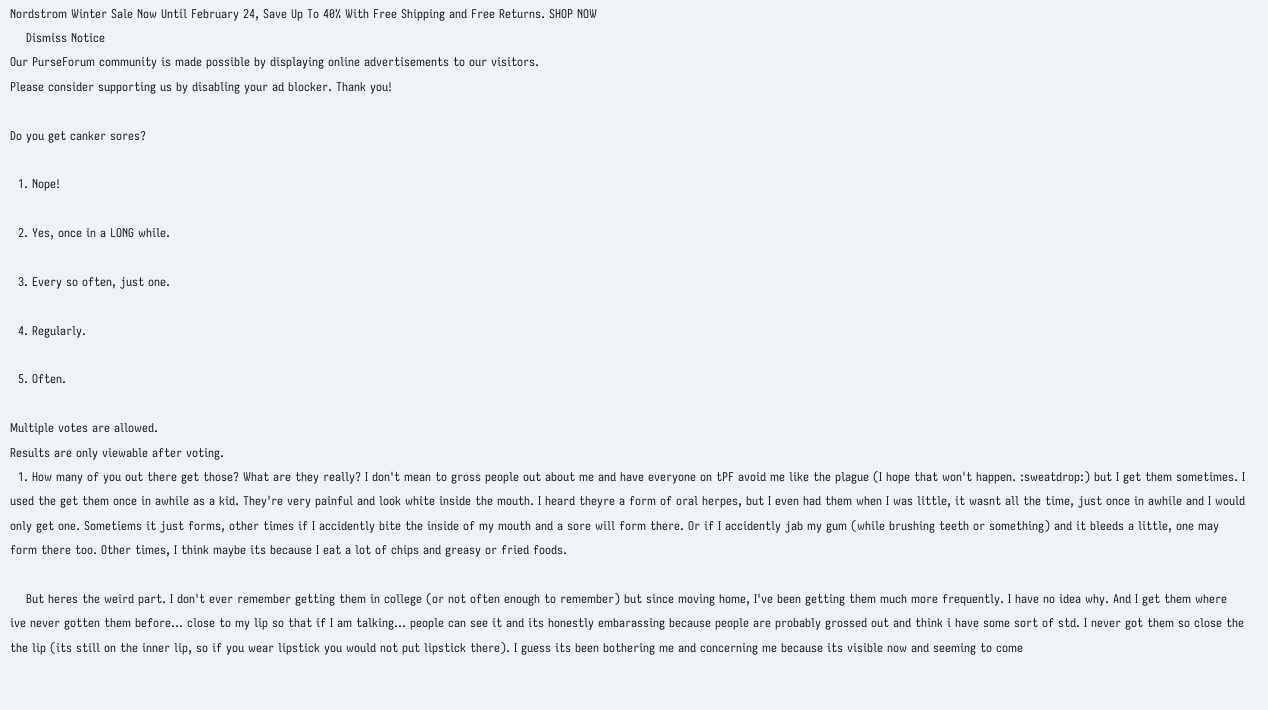Nordstrom Winter Sale Now Until February 24, Save Up To 40% With Free Shipping and Free Returns. SHOP NOW
    Dismiss Notice
Our PurseForum community is made possible by displaying online advertisements to our visitors.
Please consider supporting us by disabling your ad blocker. Thank you!

Do you get canker sores?

  1. Nope!

  2. Yes, once in a LONG while.

  3. Every so often, just one.

  4. Regularly.

  5. Often.

Multiple votes are allowed.
Results are only viewable after voting.
  1. How many of you out there get those? What are they really? I don't mean to gross people out about me and have everyone on tPF avoid me like the plague (I hope that won't happen. :sweatdrop:) but I get them sometimes. I used the get them once in awhile as a kid. They're very painful and look white inside the mouth. I heard theyre a form of oral herpes, but I even had them when I was little, it wasnt all the time, just once in awhile and I would only get one. Sometiems it just forms, other times if I accidently bite the inside of my mouth and a sore will form there. Or if I accidently jab my gum (while brushing teeth or something) and it bleeds a little, one may form there too. Other times, I think maybe its because I eat a lot of chips and greasy or fried foods.

    But heres the weird part. I don't ever remember getting them in college (or not often enough to remember) but since moving home, I've been getting them much more frequently. I have no idea why. And I get them where ive never gotten them before... close to my lip so that if I am talking... people can see it and its honestly embarassing because people are probably grossed out and think i have some sort of std. I never got them so close the the lip (its still on the inner lip, so if you wear lipstick you would not put lipstick there). I guess its been bothering me and concerning me because its visible now and seeming to come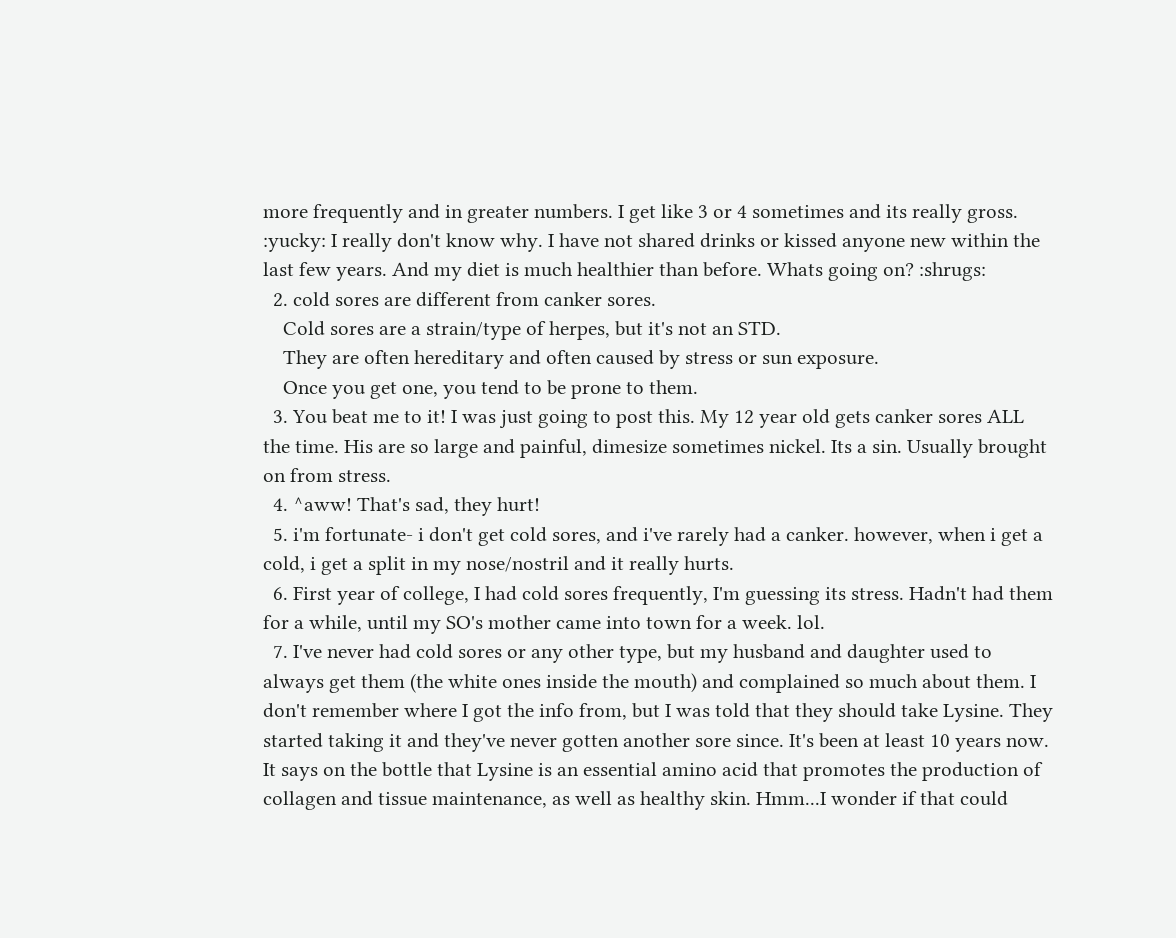more frequently and in greater numbers. I get like 3 or 4 sometimes and its really gross. :yucky: I really don't know why. I have not shared drinks or kissed anyone new within the last few years. And my diet is much healthier than before. Whats going on? :shrugs:
  2. cold sores are different from canker sores.
    Cold sores are a strain/type of herpes, but it's not an STD.
    They are often hereditary and often caused by stress or sun exposure.
    Once you get one, you tend to be prone to them.
  3. You beat me to it! I was just going to post this. My 12 year old gets canker sores ALL the time. His are so large and painful, dimesize sometimes nickel. Its a sin. Usually brought on from stress.
  4. ^aww! That's sad, they hurt!
  5. i'm fortunate- i don't get cold sores, and i've rarely had a canker. however, when i get a cold, i get a split in my nose/nostril and it really hurts.
  6. First year of college, I had cold sores frequently, I'm guessing its stress. Hadn't had them for a while, until my SO's mother came into town for a week. lol.
  7. I've never had cold sores or any other type, but my husband and daughter used to always get them (the white ones inside the mouth) and complained so much about them. I don't remember where I got the info from, but I was told that they should take Lysine. They started taking it and they've never gotten another sore since. It's been at least 10 years now. It says on the bottle that Lysine is an essential amino acid that promotes the production of collagen and tissue maintenance, as well as healthy skin. Hmm...I wonder if that could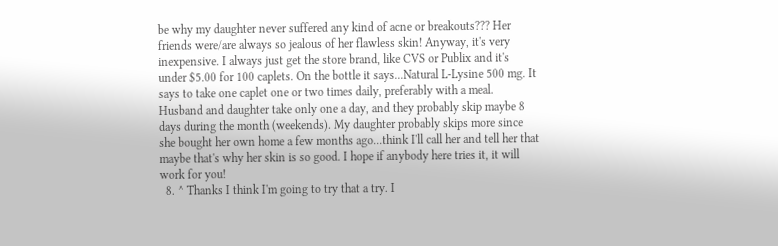be why my daughter never suffered any kind of acne or breakouts??? Her friends were/are always so jealous of her flawless skin! Anyway, it's very inexpensive. I always just get the store brand, like CVS or Publix and it's under $5.00 for 100 caplets. On the bottle it says...Natural L-Lysine 500 mg. It says to take one caplet one or two times daily, preferably with a meal. Husband and daughter take only one a day, and they probably skip maybe 8 days during the month (weekends). My daughter probably skips more since she bought her own home a few months ago...think I'll call her and tell her that maybe that's why her skin is so good. I hope if anybody here tries it, it will work for you!
  8. ^ Thanks I think I'm going to try that a try. I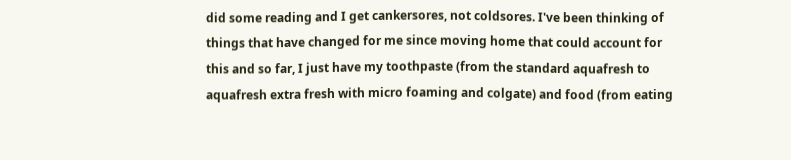did some reading and I get cankersores, not coldsores. I've been thinking of things that have changed for me since moving home that could account for this and so far, I just have my toothpaste (from the standard aquafresh to aquafresh extra fresh with micro foaming and colgate) and food (from eating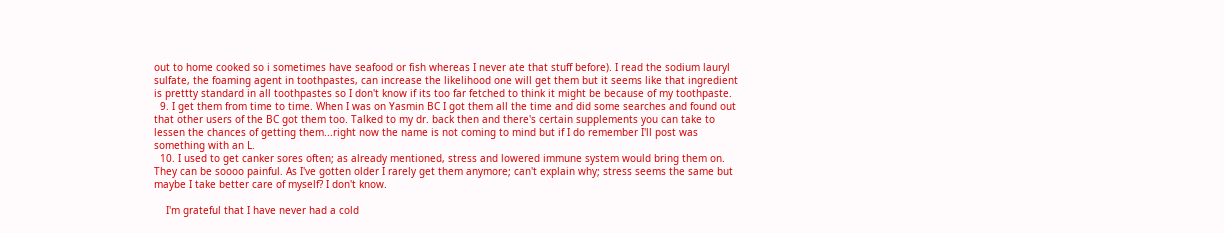out to home cooked so i sometimes have seafood or fish whereas I never ate that stuff before). I read the sodium lauryl sulfate, the foaming agent in toothpastes, can increase the likelihood one will get them but it seems like that ingredient is prettty standard in all toothpastes so I don't know if its too far fetched to think it might be because of my toothpaste.
  9. I get them from time to time. When I was on Yasmin BC I got them all the time and did some searches and found out that other users of the BC got them too. Talked to my dr. back then and there's certain supplements you can take to lessen the chances of getting them...right now the name is not coming to mind but if I do remember I'll post was something with an L.
  10. I used to get canker sores often; as already mentioned, stress and lowered immune system would bring them on. They can be soooo painful. As I've gotten older I rarely get them anymore; can't explain why; stress seems the same but maybe I take better care of myself? I don't know.

    I'm grateful that I have never had a cold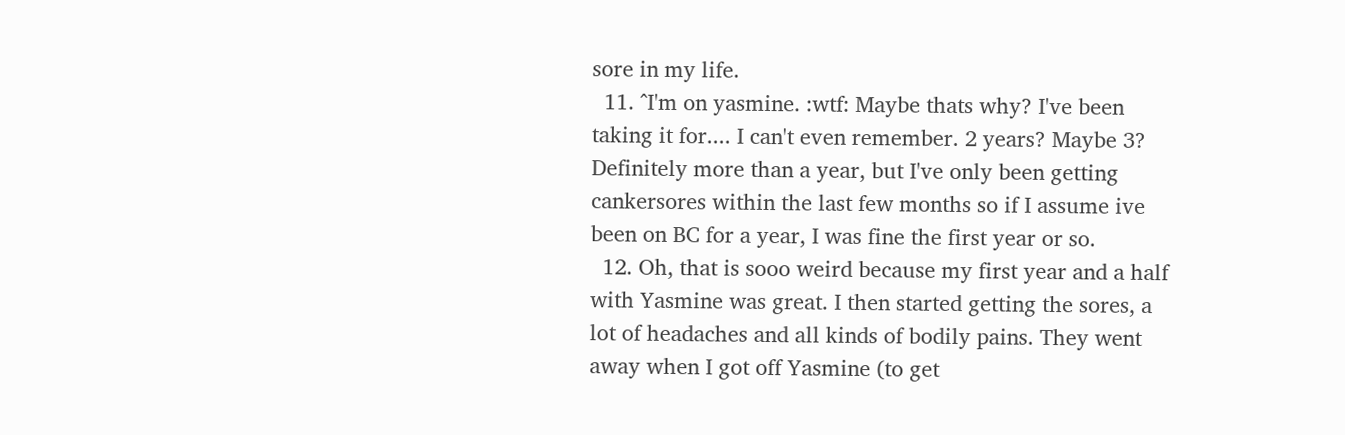sore in my life.
  11. ^I'm on yasmine. :wtf: Maybe thats why? I've been taking it for.... I can't even remember. 2 years? Maybe 3? Definitely more than a year, but I've only been getting cankersores within the last few months so if I assume ive been on BC for a year, I was fine the first year or so.
  12. Oh, that is sooo weird because my first year and a half with Yasmine was great. I then started getting the sores, a lot of headaches and all kinds of bodily pains. They went away when I got off Yasmine (to get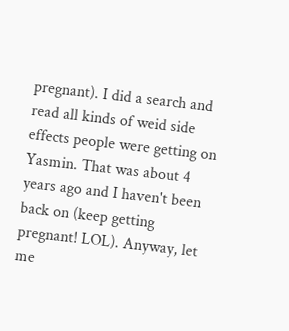pregnant). I did a search and read all kinds of weid side effects people were getting on Yasmin. That was about 4 years ago and I haven't been back on (keep getting pregnant! LOL). Anyway, let me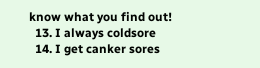know what you find out!
  13. I always coldsore
  14. I get canker sores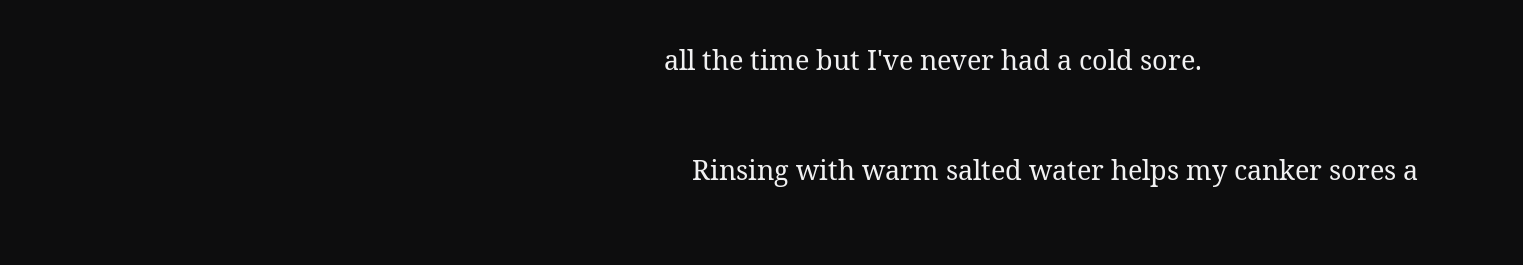all the time but I've never had a cold sore.

    Rinsing with warm salted water helps my canker sores a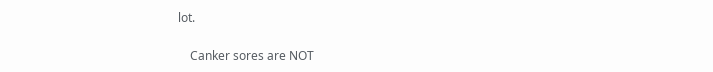lot.

    Canker sores are NOT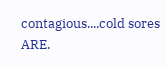contagious....cold sores ARE.